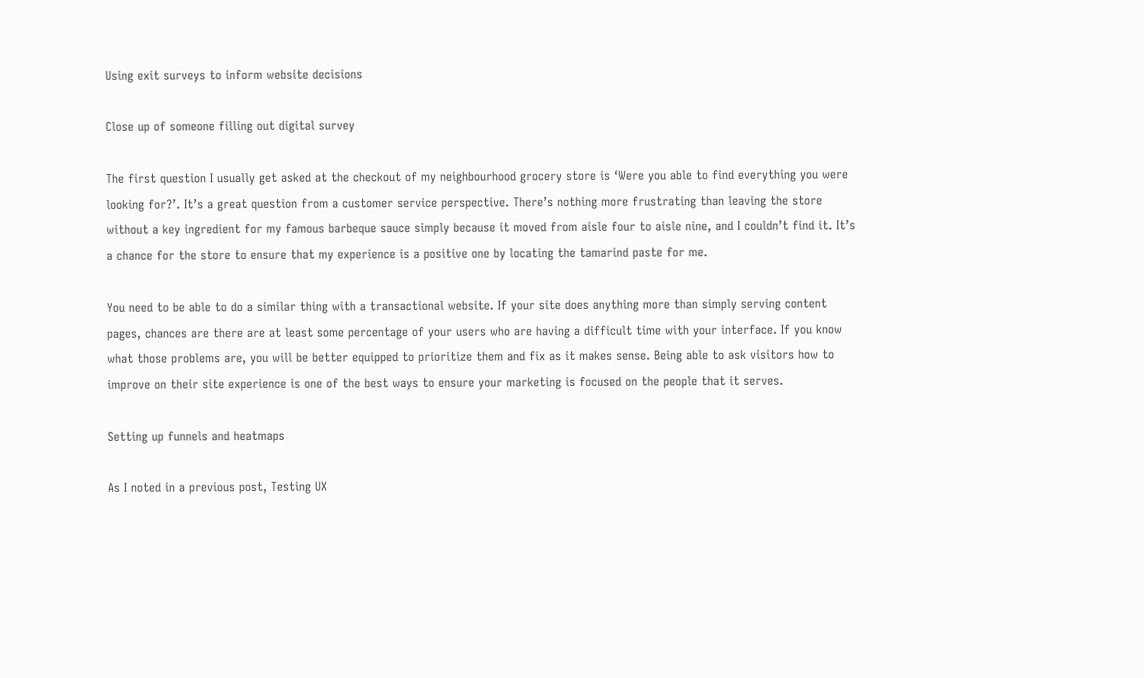Using exit surveys to inform website decisions

Close up of someone filling out digital survey

The first question I usually get asked at the checkout of my neighbourhood grocery store is ‘Were you able to find everything you were looking for?’. It’s a great question from a customer service perspective. There’s nothing more frustrating than leaving the store without a key ingredient for my famous barbeque sauce simply because it moved from aisle four to aisle nine, and I couldn’t find it. It’s a chance for the store to ensure that my experience is a positive one by locating the tamarind paste for me.

You need to be able to do a similar thing with a transactional website. If your site does anything more than simply serving content pages, chances are there are at least some percentage of your users who are having a difficult time with your interface. If you know what those problems are, you will be better equipped to prioritize them and fix as it makes sense. Being able to ask visitors how to improve on their site experience is one of the best ways to ensure your marketing is focused on the people that it serves.

Setting up funnels and heatmaps

As I noted in a previous post, Testing UX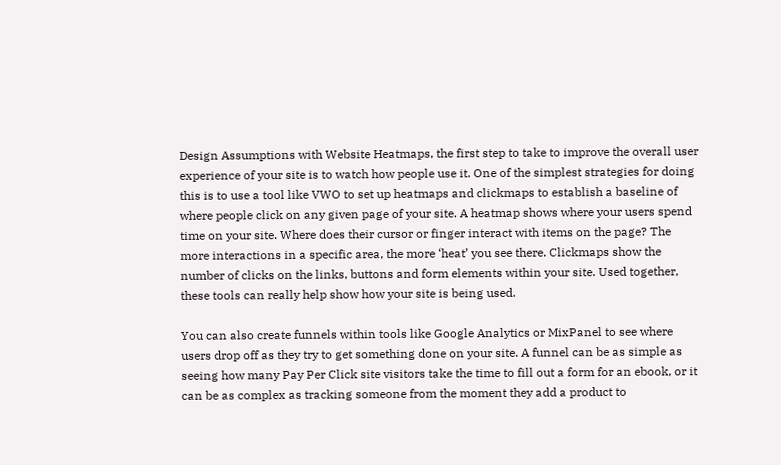Design Assumptions with Website Heatmaps, the first step to take to improve the overall user experience of your site is to watch how people use it. One of the simplest strategies for doing this is to use a tool like VWO to set up heatmaps and clickmaps to establish a baseline of where people click on any given page of your site. A heatmap shows where your users spend time on your site. Where does their cursor or finger interact with items on the page? The more interactions in a specific area, the more ‘heat’ you see there. Clickmaps show the number of clicks on the links, buttons and form elements within your site. Used together, these tools can really help show how your site is being used.

You can also create funnels within tools like Google Analytics or MixPanel to see where users drop off as they try to get something done on your site. A funnel can be as simple as seeing how many Pay Per Click site visitors take the time to fill out a form for an ebook, or it can be as complex as tracking someone from the moment they add a product to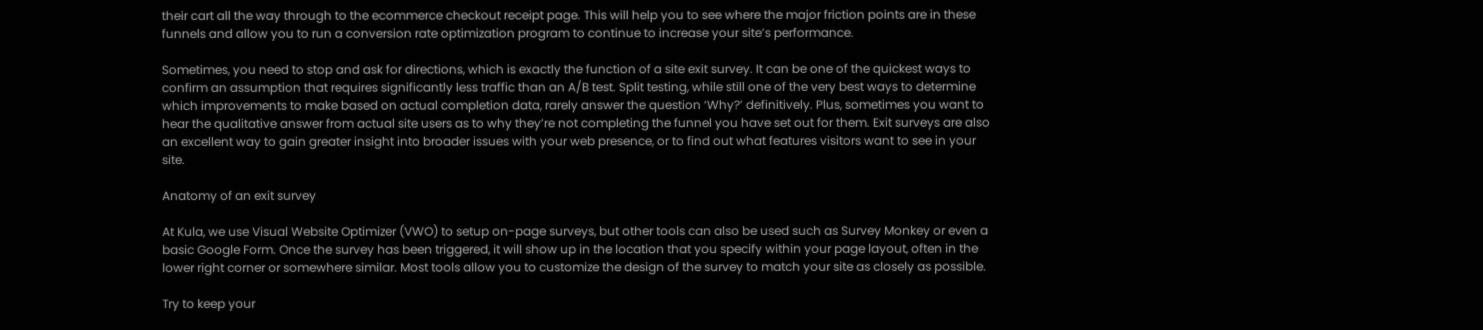their cart all the way through to the ecommerce checkout receipt page. This will help you to see where the major friction points are in these funnels and allow you to run a conversion rate optimization program to continue to increase your site’s performance.

Sometimes, you need to stop and ask for directions, which is exactly the function of a site exit survey. It can be one of the quickest ways to confirm an assumption that requires significantly less traffic than an A/B test. Split testing, while still one of the very best ways to determine which improvements to make based on actual completion data, rarely answer the question ‘Why?’ definitively. Plus, sometimes you want to hear the qualitative answer from actual site users as to why they’re not completing the funnel you have set out for them. Exit surveys are also an excellent way to gain greater insight into broader issues with your web presence, or to find out what features visitors want to see in your site.

Anatomy of an exit survey

At Kula, we use Visual Website Optimizer (VWO) to setup on-page surveys, but other tools can also be used such as Survey Monkey or even a basic Google Form. Once the survey has been triggered, it will show up in the location that you specify within your page layout, often in the lower right corner or somewhere similar. Most tools allow you to customize the design of the survey to match your site as closely as possible.

Try to keep your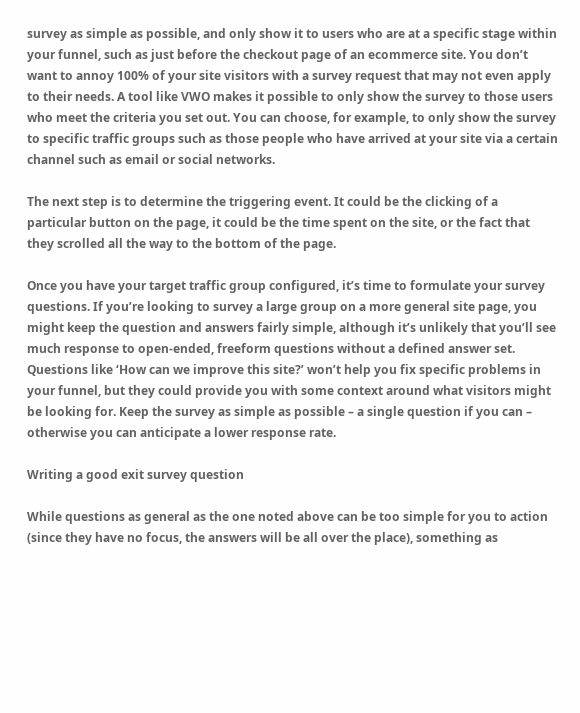survey as simple as possible, and only show it to users who are at a specific stage within your funnel, such as just before the checkout page of an ecommerce site. You don’t want to annoy 100% of your site visitors with a survey request that may not even apply to their needs. A tool like VWO makes it possible to only show the survey to those users who meet the criteria you set out. You can choose, for example, to only show the survey to specific traffic groups such as those people who have arrived at your site via a certain channel such as email or social networks.

The next step is to determine the triggering event. It could be the clicking of a particular button on the page, it could be the time spent on the site, or the fact that they scrolled all the way to the bottom of the page.

Once you have your target traffic group configured, it’s time to formulate your survey questions. If you’re looking to survey a large group on a more general site page, you might keep the question and answers fairly simple, although it’s unlikely that you’ll see much response to open-ended, freeform questions without a defined answer set. Questions like ‘How can we improve this site?’ won’t help you fix specific problems in your funnel, but they could provide you with some context around what visitors might be looking for. Keep the survey as simple as possible – a single question if you can – otherwise you can anticipate a lower response rate.

Writing a good exit survey question

While questions as general as the one noted above can be too simple for you to action (since they have no focus, the answers will be all over the place), something as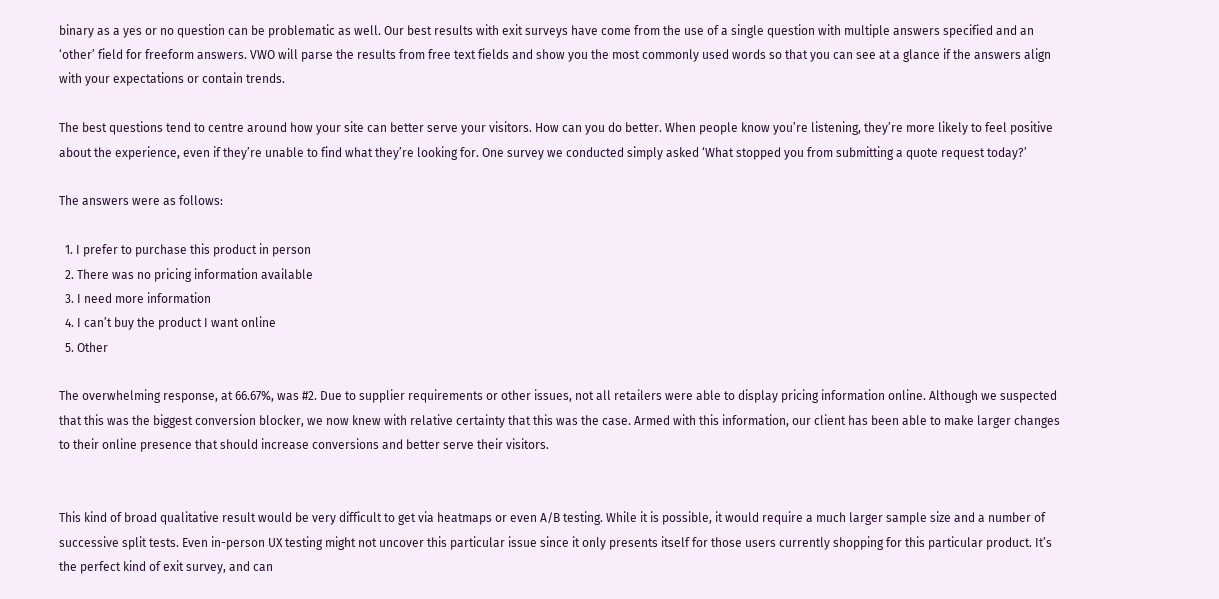binary as a yes or no question can be problematic as well. Our best results with exit surveys have come from the use of a single question with multiple answers specified and an ‘other’ field for freeform answers. VWO will parse the results from free text fields and show you the most commonly used words so that you can see at a glance if the answers align with your expectations or contain trends.

The best questions tend to centre around how your site can better serve your visitors. How can you do better. When people know you’re listening, they’re more likely to feel positive about the experience, even if they’re unable to find what they’re looking for. One survey we conducted simply asked ‘What stopped you from submitting a quote request today?’

The answers were as follows:

  1. I prefer to purchase this product in person
  2. There was no pricing information available
  3. I need more information
  4. I can’t buy the product I want online
  5. Other

The overwhelming response, at 66.67%, was #2. Due to supplier requirements or other issues, not all retailers were able to display pricing information online. Although we suspected that this was the biggest conversion blocker, we now knew with relative certainty that this was the case. Armed with this information, our client has been able to make larger changes to their online presence that should increase conversions and better serve their visitors.


This kind of broad qualitative result would be very difficult to get via heatmaps or even A/B testing. While it is possible, it would require a much larger sample size and a number of successive split tests. Even in-person UX testing might not uncover this particular issue since it only presents itself for those users currently shopping for this particular product. It’s the perfect kind of exit survey, and can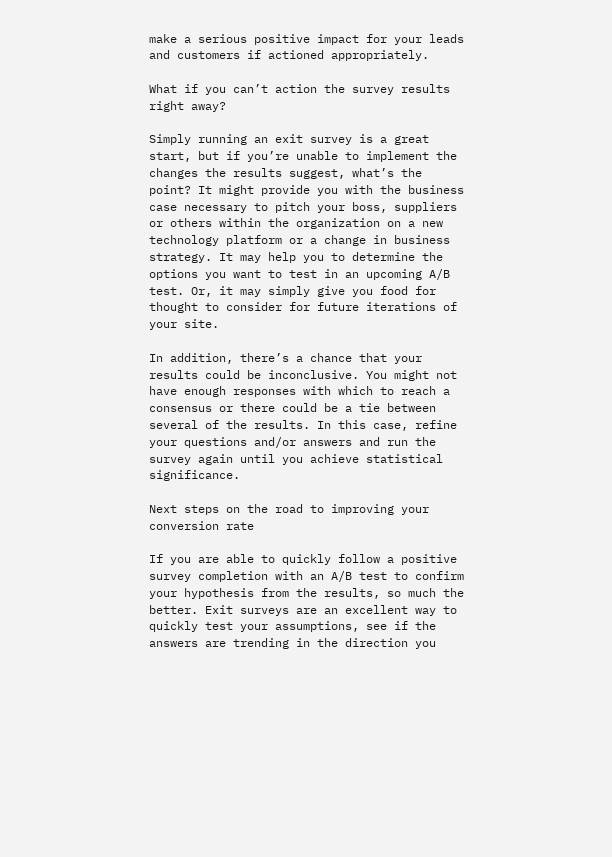make a serious positive impact for your leads and customers if actioned appropriately.

What if you can’t action the survey results right away?

Simply running an exit survey is a great start, but if you’re unable to implement the changes the results suggest, what’s the point? It might provide you with the business case necessary to pitch your boss, suppliers or others within the organization on a new technology platform or a change in business strategy. It may help you to determine the options you want to test in an upcoming A/B test. Or, it may simply give you food for thought to consider for future iterations of your site.

In addition, there’s a chance that your results could be inconclusive. You might not have enough responses with which to reach a consensus or there could be a tie between several of the results. In this case, refine your questions and/or answers and run the survey again until you achieve statistical significance.

Next steps on the road to improving your conversion rate

If you are able to quickly follow a positive survey completion with an A/B test to confirm your hypothesis from the results, so much the better. Exit surveys are an excellent way to quickly test your assumptions, see if the answers are trending in the direction you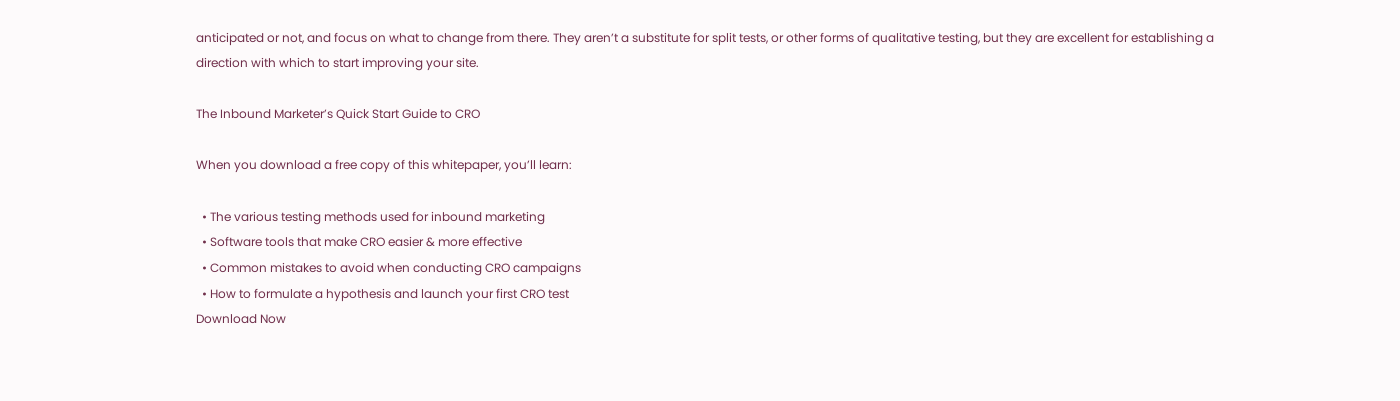anticipated or not, and focus on what to change from there. They aren’t a substitute for split tests, or other forms of qualitative testing, but they are excellent for establishing a direction with which to start improving your site.

The Inbound Marketer’s Quick Start Guide to CRO

When you download a free copy of this whitepaper, you’ll learn:

  • The various testing methods used for inbound marketing
  • Software tools that make CRO easier & more effective
  • Common mistakes to avoid when conducting CRO campaigns
  • How to formulate a hypothesis and launch your first CRO test
Download Now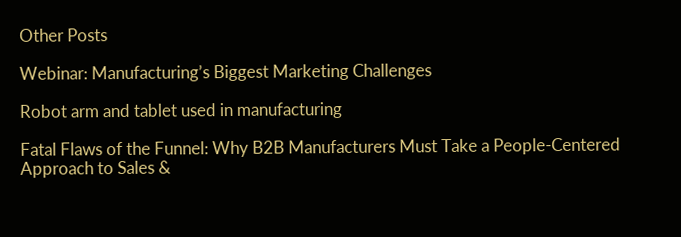Other Posts

Webinar: Manufacturing’s Biggest Marketing Challenges

Robot arm and tablet used in manufacturing

Fatal Flaws of the Funnel: Why B2B Manufacturers Must Take a People-Centered Approach to Sales &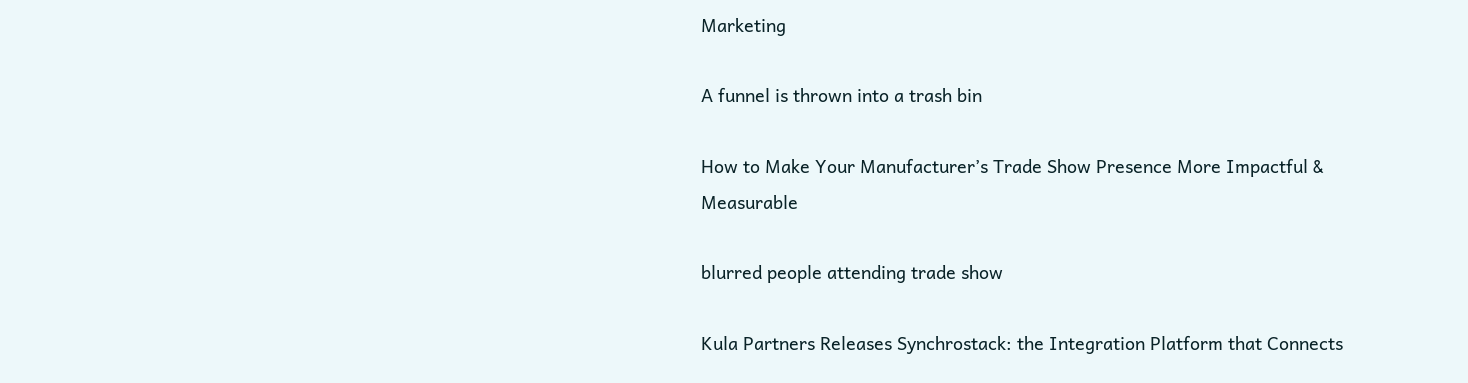Marketing

A funnel is thrown into a trash bin

How to Make Your Manufacturer’s Trade Show Presence More Impactful & Measurable

blurred people attending trade show

Kula Partners Releases Synchrostack: the Integration Platform that Connects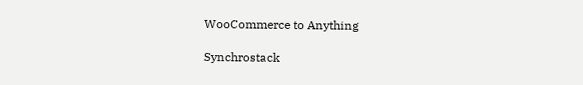WooCommerce to Anything

Synchrostack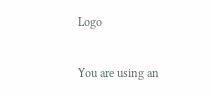Logo

You are using an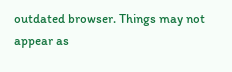outdated browser. Things may not appear as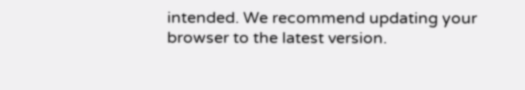intended. We recommend updating your browser to the latest version.